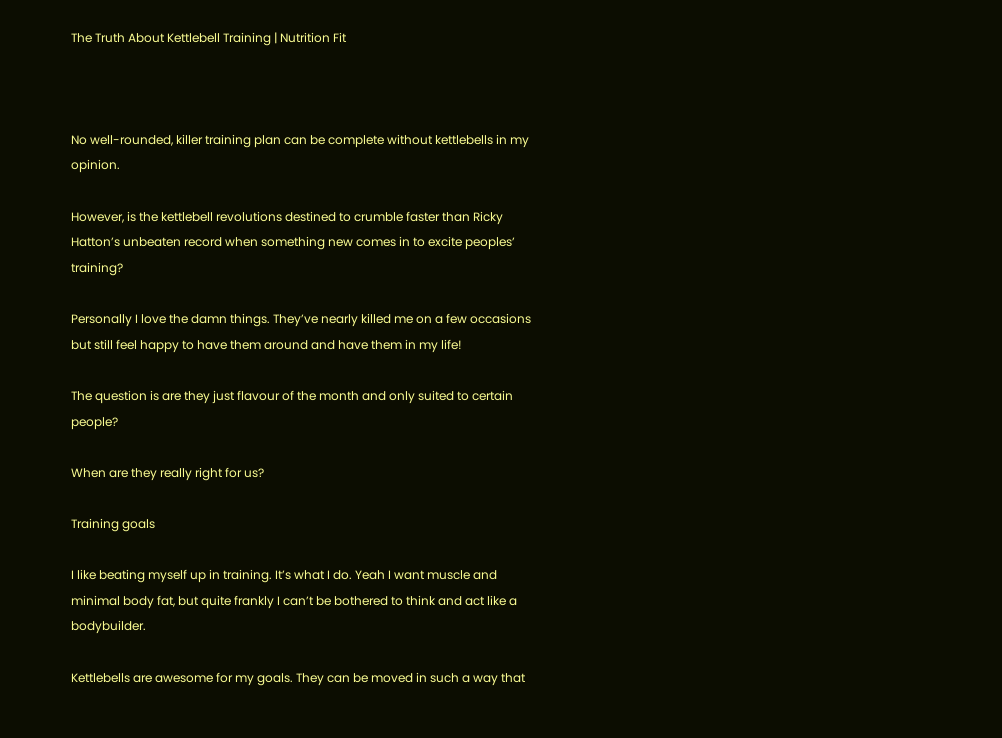The Truth About Kettlebell Training | Nutrition Fit



No well-rounded, killer training plan can be complete without kettlebells in my opinion.

However, is the kettlebell revolutions destined to crumble faster than Ricky Hatton’s unbeaten record when something new comes in to excite peoples’ training?

Personally I love the damn things. They’ve nearly killed me on a few occasions but still feel happy to have them around and have them in my life!

The question is are they just flavour of the month and only suited to certain people?

When are they really right for us?

Training goals

I like beating myself up in training. It’s what I do. Yeah I want muscle and minimal body fat, but quite frankly I can’t be bothered to think and act like a bodybuilder.

Kettlebells are awesome for my goals. They can be moved in such a way that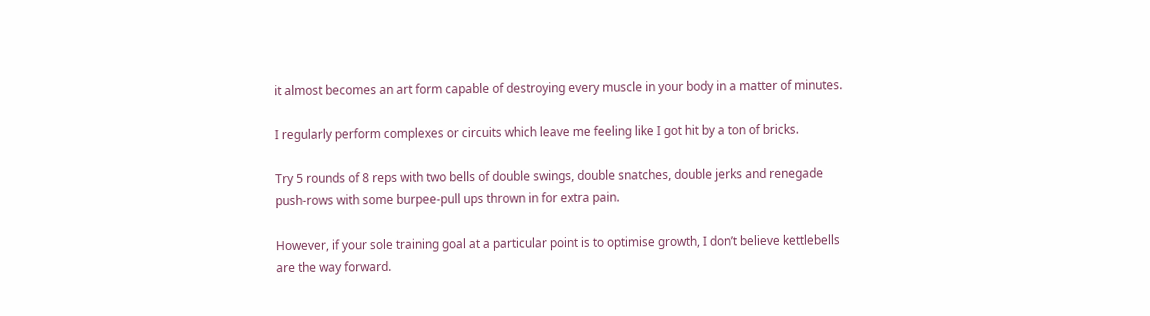it almost becomes an art form capable of destroying every muscle in your body in a matter of minutes.

I regularly perform complexes or circuits which leave me feeling like I got hit by a ton of bricks.

Try 5 rounds of 8 reps with two bells of double swings, double snatches, double jerks and renegade push-rows with some burpee-pull ups thrown in for extra pain.

However, if your sole training goal at a particular point is to optimise growth, I don’t believe kettlebells are the way forward.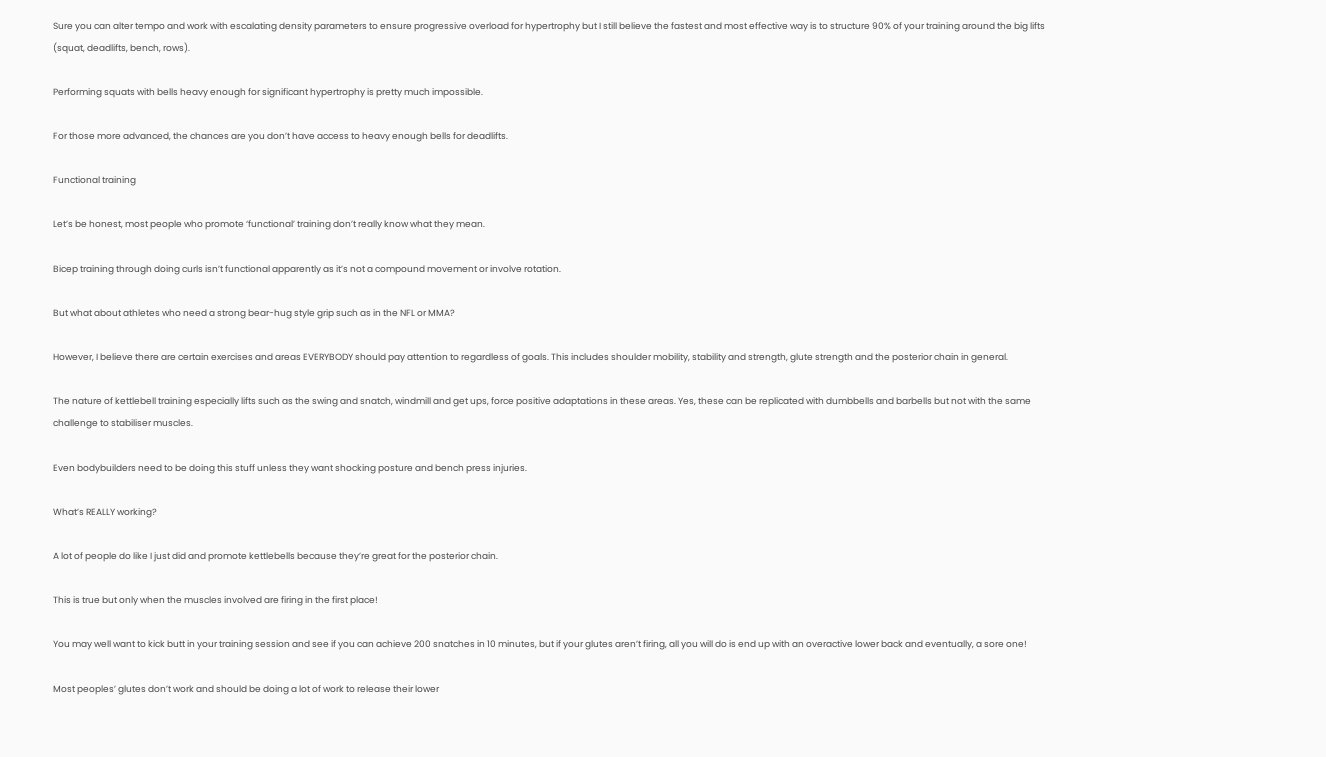Sure you can alter tempo and work with escalating density parameters to ensure progressive overload for hypertrophy but I still believe the fastest and most effective way is to structure 90% of your training around the big lifts (squat, deadlifts, bench, rows).

Performing squats with bells heavy enough for significant hypertrophy is pretty much impossible.

For those more advanced, the chances are you don’t have access to heavy enough bells for deadlifts.

Functional training

Let’s be honest, most people who promote ‘functional’ training don’t really know what they mean.

Bicep training through doing curls isn’t functional apparently as it’s not a compound movement or involve rotation.

But what about athletes who need a strong bear-hug style grip such as in the NFL or MMA?

However, I believe there are certain exercises and areas EVERYBODY should pay attention to regardless of goals. This includes shoulder mobility, stability and strength, glute strength and the posterior chain in general.

The nature of kettlebell training especially lifts such as the swing and snatch, windmill and get ups, force positive adaptations in these areas. Yes, these can be replicated with dumbbells and barbells but not with the same challenge to stabiliser muscles.

Even bodybuilders need to be doing this stuff unless they want shocking posture and bench press injuries.

What’s REALLY working?

A lot of people do like I just did and promote kettlebells because they’re great for the posterior chain.

This is true but only when the muscles involved are firing in the first place!

You may well want to kick butt in your training session and see if you can achieve 200 snatches in 10 minutes, but if your glutes aren’t firing, all you will do is end up with an overactive lower back and eventually, a sore one!

Most peoples’ glutes don’t work and should be doing a lot of work to release their lower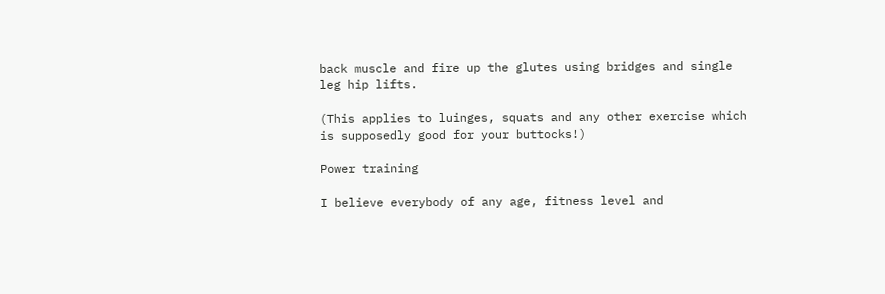back muscle and fire up the glutes using bridges and single leg hip lifts.

(This applies to luinges, squats and any other exercise which is supposedly good for your buttocks!)

Power training

I believe everybody of any age, fitness level and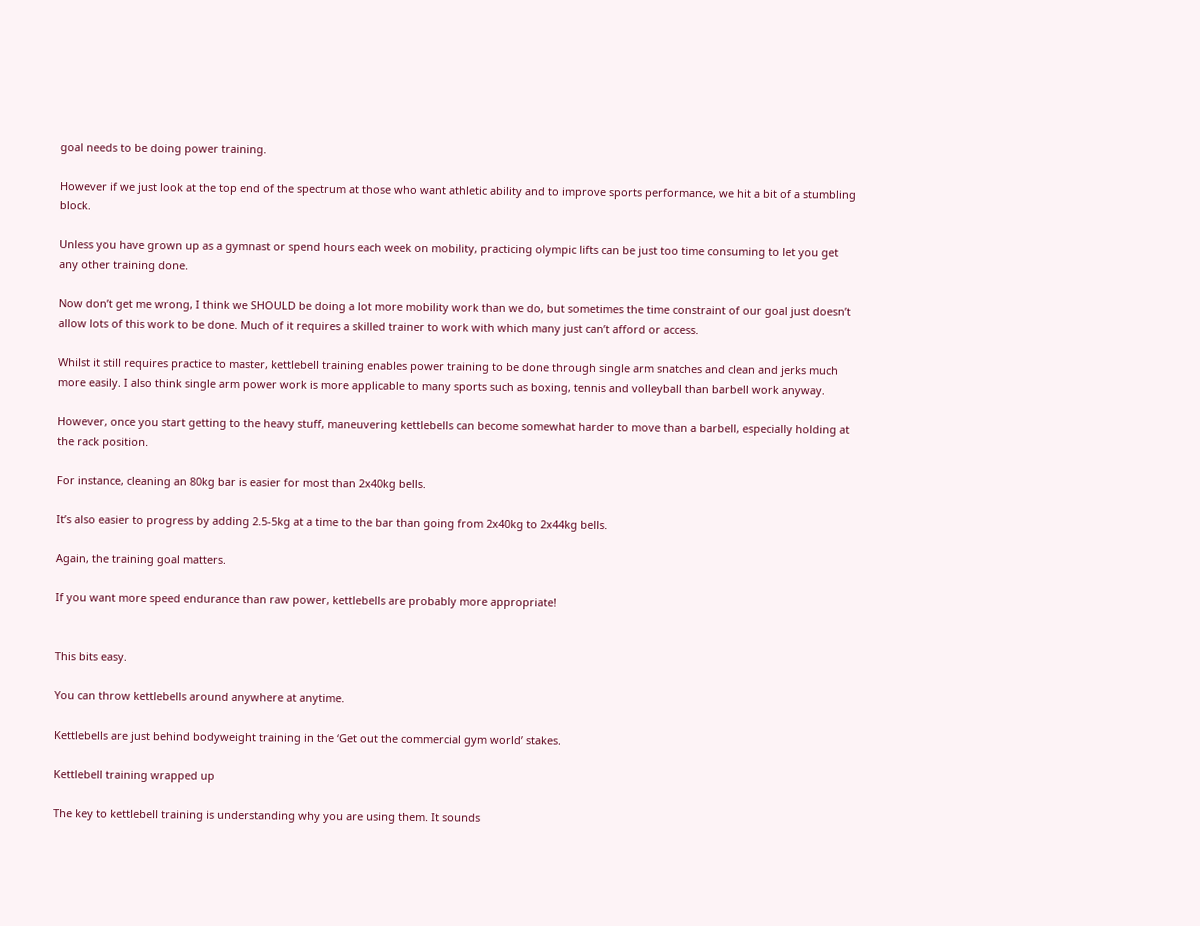goal needs to be doing power training.

However if we just look at the top end of the spectrum at those who want athletic ability and to improve sports performance, we hit a bit of a stumbling block.

Unless you have grown up as a gymnast or spend hours each week on mobility, practicing olympic lifts can be just too time consuming to let you get any other training done.

Now don’t get me wrong, I think we SHOULD be doing a lot more mobility work than we do, but sometimes the time constraint of our goal just doesn’t allow lots of this work to be done. Much of it requires a skilled trainer to work with which many just can’t afford or access.

Whilst it still requires practice to master, kettlebell training enables power training to be done through single arm snatches and clean and jerks much more easily. I also think single arm power work is more applicable to many sports such as boxing, tennis and volleyball than barbell work anyway.

However, once you start getting to the heavy stuff, maneuvering kettlebells can become somewhat harder to move than a barbell, especially holding at the rack position.

For instance, cleaning an 80kg bar is easier for most than 2x40kg bells.

It’s also easier to progress by adding 2.5-5kg at a time to the bar than going from 2x40kg to 2x44kg bells.

Again, the training goal matters.

If you want more speed endurance than raw power, kettlebells are probably more appropriate!


This bits easy.

You can throw kettlebells around anywhere at anytime.

Kettlebells are just behind bodyweight training in the ‘Get out the commercial gym world’ stakes.

Kettlebell training wrapped up

The key to kettlebell training is understanding why you are using them. It sounds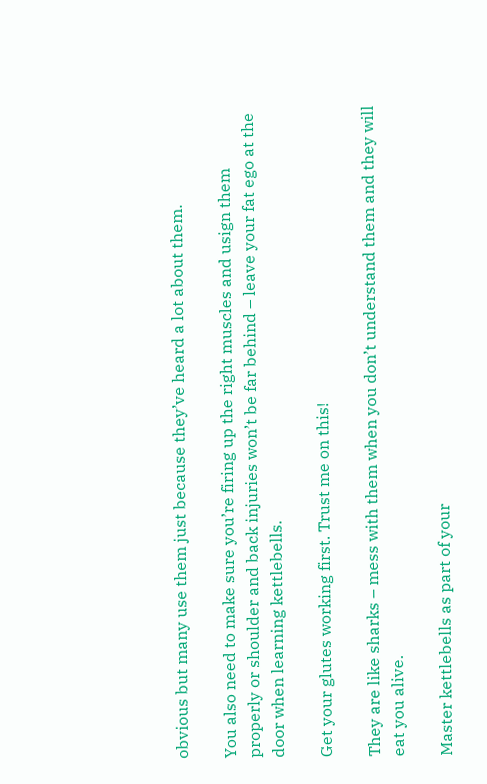obvious but many use them just because they’ve heard a lot about them.

You also need to make sure you’re firing up the right muscles and usign them properly or shoulder and back injuries won’t be far behind – leave your fat ego at the door when learning kettlebells.

Get your glutes working first. Trust me on this!

They are like sharks – mess with them when you don’t understand them and they will eat you alive.

Master kettlebells as part of your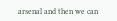arsenal and then we can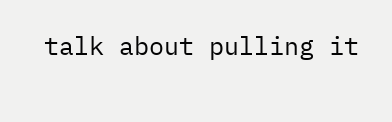talk about pulling it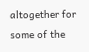altogether for some of the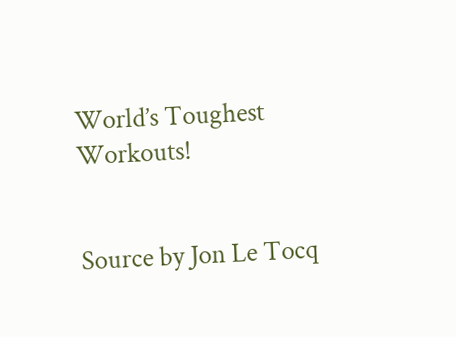World’s Toughest Workouts!


Source by Jon Le Tocq